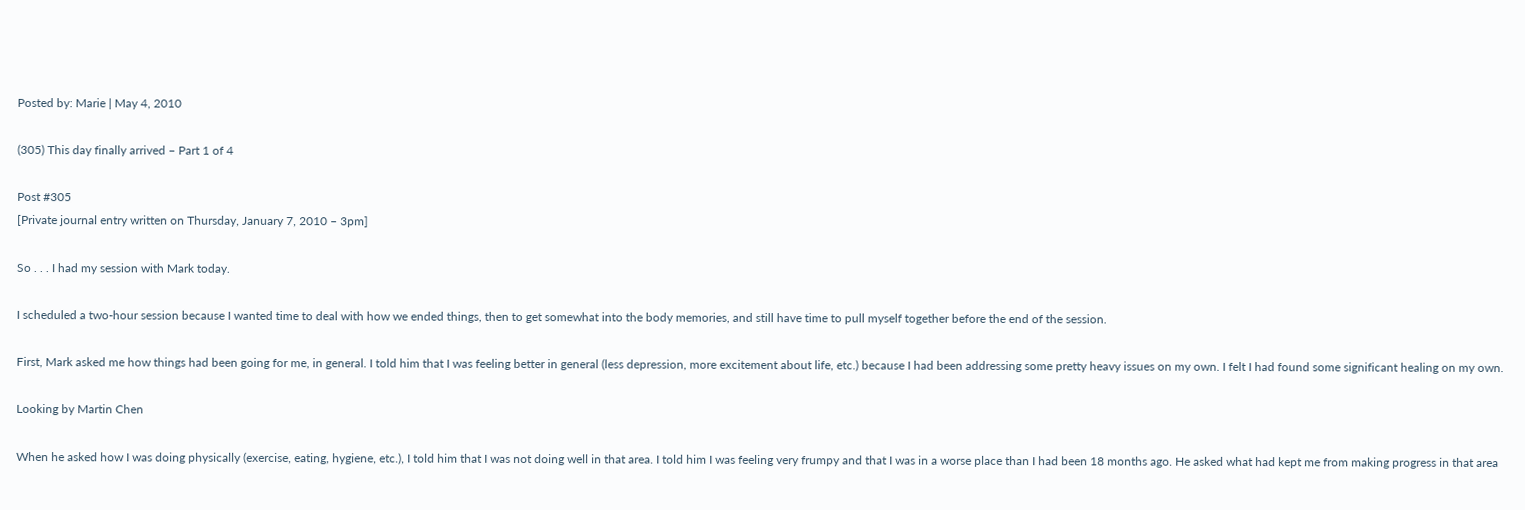Posted by: Marie | May 4, 2010

(305) This day finally arrived – Part 1 of 4

Post #305
[Private journal entry written on Thursday, January 7, 2010 – 3pm]

So . . . I had my session with Mark today.

I scheduled a two-hour session because I wanted time to deal with how we ended things, then to get somewhat into the body memories, and still have time to pull myself together before the end of the session.

First, Mark asked me how things had been going for me, in general. I told him that I was feeling better in general (less depression, more excitement about life, etc.) because I had been addressing some pretty heavy issues on my own. I felt I had found some significant healing on my own.

Looking by Martin Chen

When he asked how I was doing physically (exercise, eating, hygiene, etc.), I told him that I was not doing well in that area. I told him I was feeling very frumpy and that I was in a worse place than I had been 18 months ago. He asked what had kept me from making progress in that area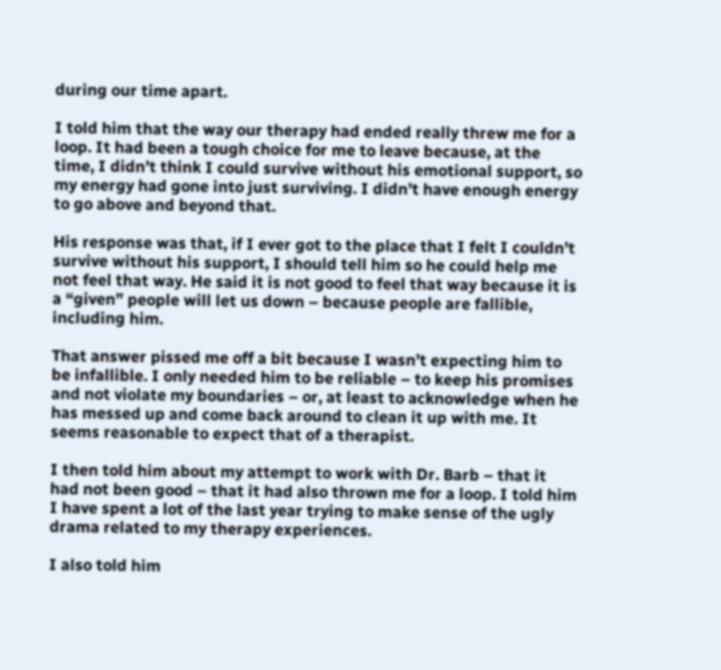during our time apart.

I told him that the way our therapy had ended really threw me for a loop. It had been a tough choice for me to leave because, at the time, I didn’t think I could survive without his emotional support, so my energy had gone into just surviving. I didn’t have enough energy to go above and beyond that.

His response was that, if I ever got to the place that I felt I couldn’t survive without his support, I should tell him so he could help me not feel that way. He said it is not good to feel that way because it is a “given” people will let us down – because people are fallible, including him.

That answer pissed me off a bit because I wasn’t expecting him to be infallible. I only needed him to be reliable – to keep his promises and not violate my boundaries – or, at least to acknowledge when he has messed up and come back around to clean it up with me. It seems reasonable to expect that of a therapist.

I then told him about my attempt to work with Dr. Barb – that it had not been good – that it had also thrown me for a loop. I told him I have spent a lot of the last year trying to make sense of the ugly drama related to my therapy experiences.

I also told him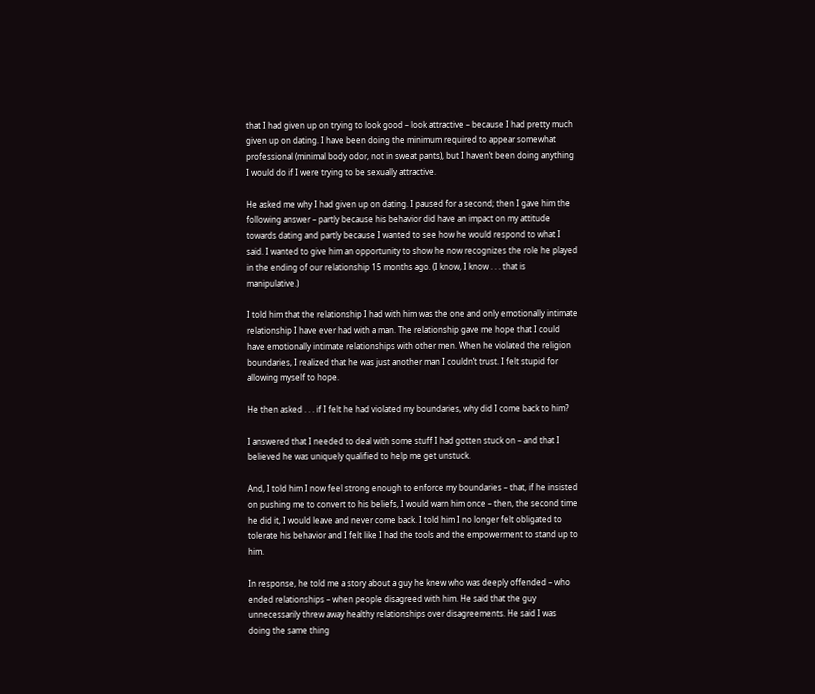that I had given up on trying to look good – look attractive – because I had pretty much given up on dating. I have been doing the minimum required to appear somewhat professional (minimal body odor, not in sweat pants), but I haven’t been doing anything I would do if I were trying to be sexually attractive.

He asked me why I had given up on dating. I paused for a second; then I gave him the following answer – partly because his behavior did have an impact on my attitude towards dating and partly because I wanted to see how he would respond to what I said. I wanted to give him an opportunity to show he now recognizes the role he played in the ending of our relationship 15 months ago. (I know, I know . . . that is manipulative.)

I told him that the relationship I had with him was the one and only emotionally intimate relationship I have ever had with a man. The relationship gave me hope that I could have emotionally intimate relationships with other men. When he violated the religion boundaries, I realized that he was just another man I couldn’t trust. I felt stupid for allowing myself to hope.

He then asked . . . if I felt he had violated my boundaries, why did I come back to him?

I answered that I needed to deal with some stuff I had gotten stuck on – and that I believed he was uniquely qualified to help me get unstuck.

And, I told him I now feel strong enough to enforce my boundaries – that, if he insisted on pushing me to convert to his beliefs, I would warn him once – then, the second time he did it, I would leave and never come back. I told him I no longer felt obligated to tolerate his behavior and I felt like I had the tools and the empowerment to stand up to him.

In response, he told me a story about a guy he knew who was deeply offended – who ended relationships – when people disagreed with him. He said that the guy unnecessarily threw away healthy relationships over disagreements. He said I was doing the same thing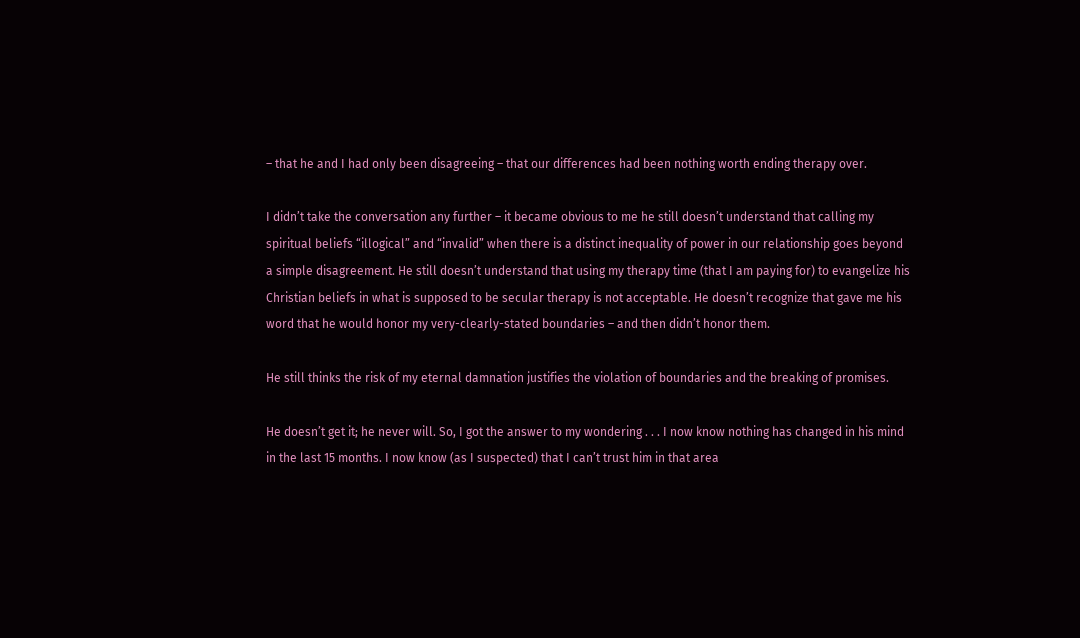– that he and I had only been disagreeing – that our differences had been nothing worth ending therapy over.

I didn’t take the conversation any further – it became obvious to me he still doesn’t understand that calling my spiritual beliefs “illogical” and “invalid” when there is a distinct inequality of power in our relationship goes beyond a simple disagreement. He still doesn’t understand that using my therapy time (that I am paying for) to evangelize his Christian beliefs in what is supposed to be secular therapy is not acceptable. He doesn’t recognize that gave me his word that he would honor my very-clearly-stated boundaries – and then didn’t honor them.

He still thinks the risk of my eternal damnation justifies the violation of boundaries and the breaking of promises.

He doesn’t get it; he never will. So, I got the answer to my wondering . . . I now know nothing has changed in his mind in the last 15 months. I now know (as I suspected) that I can’t trust him in that area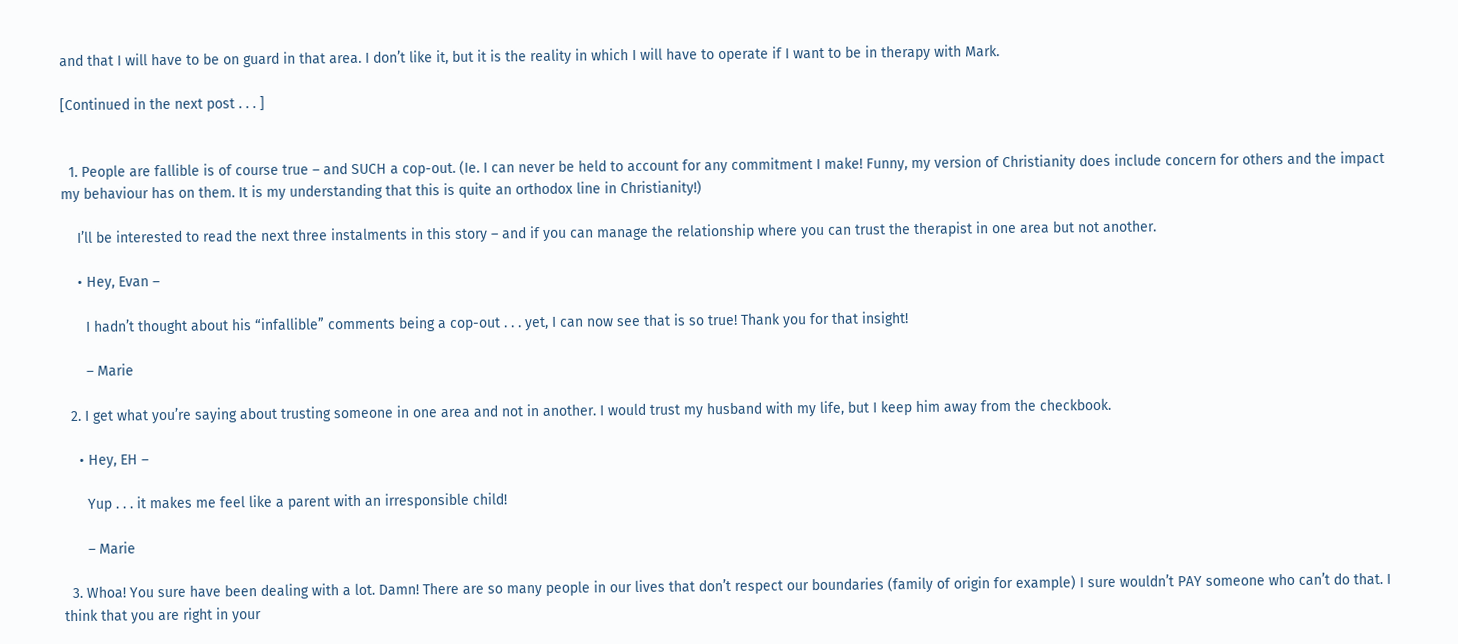and that I will have to be on guard in that area. I don’t like it, but it is the reality in which I will have to operate if I want to be in therapy with Mark.

[Continued in the next post . . . ]


  1. People are fallible is of course true – and SUCH a cop-out. (Ie. I can never be held to account for any commitment I make! Funny, my version of Christianity does include concern for others and the impact my behaviour has on them. It is my understanding that this is quite an orthodox line in Christianity!)

    I’ll be interested to read the next three instalments in this story – and if you can manage the relationship where you can trust the therapist in one area but not another.

    • Hey, Evan –

      I hadn’t thought about his “infallible” comments being a cop-out . . . yet, I can now see that is so true! Thank you for that insight!

      – Marie

  2. I get what you’re saying about trusting someone in one area and not in another. I would trust my husband with my life, but I keep him away from the checkbook.

    • Hey, EH –

      Yup . . . it makes me feel like a parent with an irresponsible child!

      – Marie

  3. Whoa! You sure have been dealing with a lot. Damn! There are so many people in our lives that don’t respect our boundaries (family of origin for example) I sure wouldn’t PAY someone who can’t do that. I think that you are right in your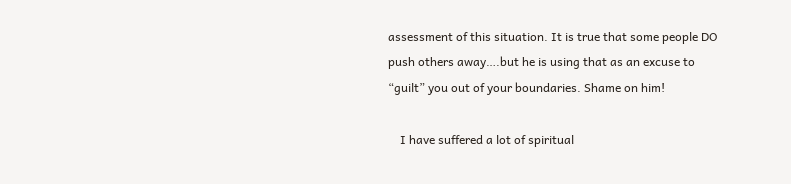assessment of this situation. It is true that some people DO push others away….but he is using that as an excuse to “guilt” you out of your boundaries. Shame on him!

    I have suffered a lot of spiritual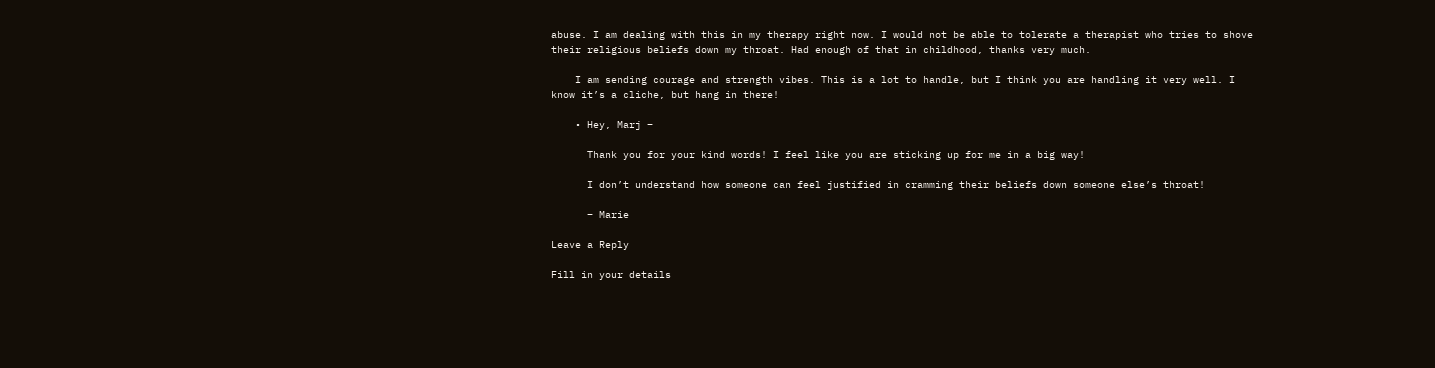abuse. I am dealing with this in my therapy right now. I would not be able to tolerate a therapist who tries to shove their religious beliefs down my throat. Had enough of that in childhood, thanks very much.

    I am sending courage and strength vibes. This is a lot to handle, but I think you are handling it very well. I know it’s a cliche, but hang in there!

    • Hey, Marj –

      Thank you for your kind words! I feel like you are sticking up for me in a big way!

      I don’t understand how someone can feel justified in cramming their beliefs down someone else’s throat!

      – Marie

Leave a Reply

Fill in your details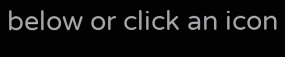below or click an icon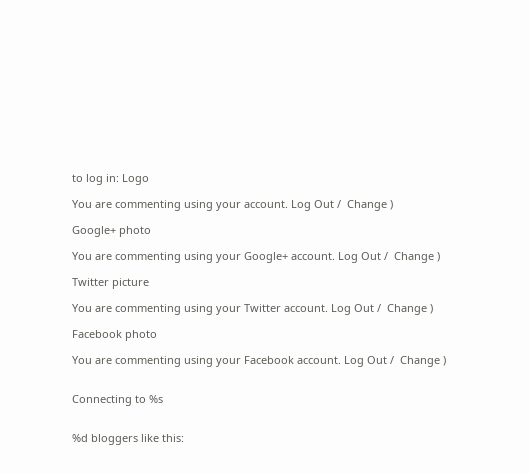to log in: Logo

You are commenting using your account. Log Out /  Change )

Google+ photo

You are commenting using your Google+ account. Log Out /  Change )

Twitter picture

You are commenting using your Twitter account. Log Out /  Change )

Facebook photo

You are commenting using your Facebook account. Log Out /  Change )


Connecting to %s


%d bloggers like this: